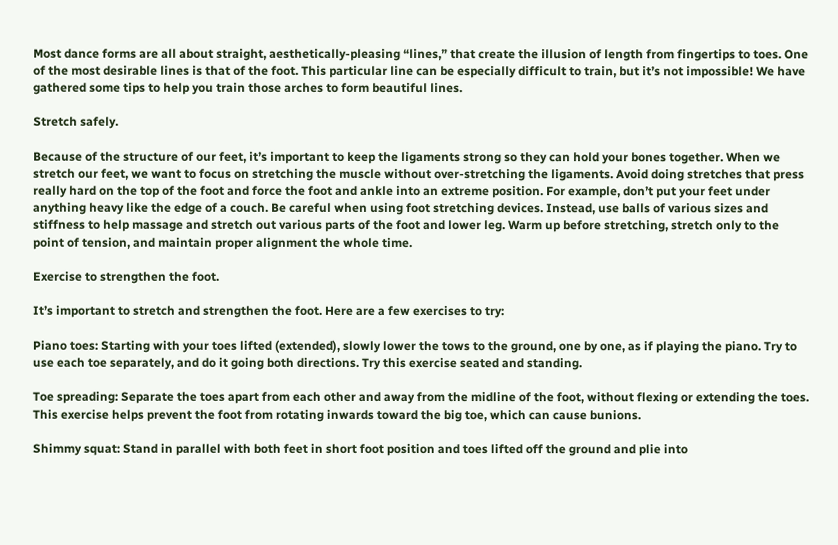Most dance forms are all about straight, aesthetically-pleasing “lines,” that create the illusion of length from fingertips to toes. One of the most desirable lines is that of the foot. This particular line can be especially difficult to train, but it’s not impossible! We have gathered some tips to help you train those arches to form beautiful lines.

Stretch safely.

Because of the structure of our feet, it’s important to keep the ligaments strong so they can hold your bones together. When we stretch our feet, we want to focus on stretching the muscle without over-stretching the ligaments. Avoid doing stretches that press really hard on the top of the foot and force the foot and ankle into an extreme position. For example, don’t put your feet under anything heavy like the edge of a couch. Be careful when using foot stretching devices. Instead, use balls of various sizes and stiffness to help massage and stretch out various parts of the foot and lower leg. Warm up before stretching, stretch only to the point of tension, and maintain proper alignment the whole time.

Exercise to strengthen the foot.

It’s important to stretch and strengthen the foot. Here are a few exercises to try:

Piano toes: Starting with your toes lifted (extended), slowly lower the tows to the ground, one by one, as if playing the piano. Try to use each toe separately, and do it going both directions. Try this exercise seated and standing.

Toe spreading: Separate the toes apart from each other and away from the midline of the foot, without flexing or extending the toes. This exercise helps prevent the foot from rotating inwards toward the big toe, which can cause bunions.

Shimmy squat: Stand in parallel with both feet in short foot position and toes lifted off the ground and plie into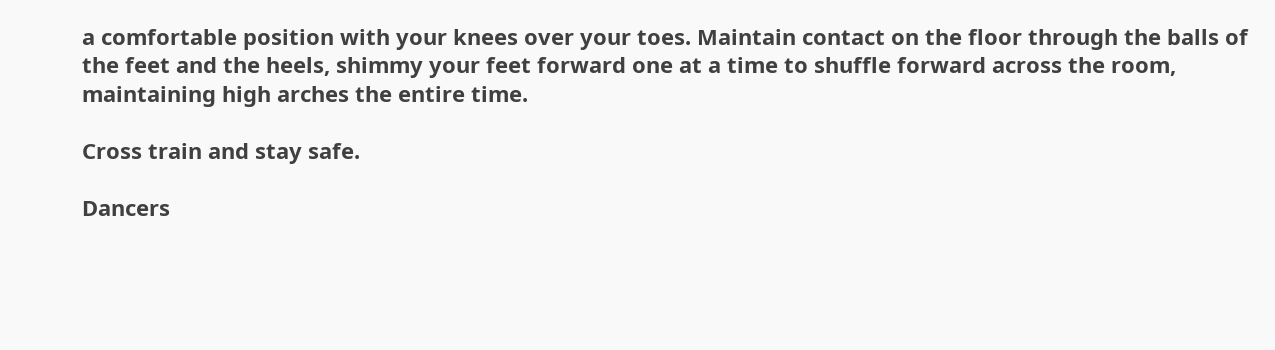a comfortable position with your knees over your toes. Maintain contact on the floor through the balls of the feet and the heels, shimmy your feet forward one at a time to shuffle forward across the room, maintaining high arches the entire time.

Cross train and stay safe.

Dancers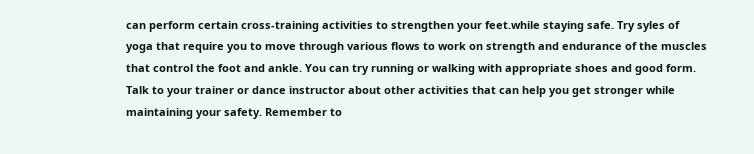can perform certain cross-training activities to strengthen your feet.while staying safe. Try syles of yoga that require you to move through various flows to work on strength and endurance of the muscles that control the foot and ankle. You can try running or walking with appropriate shoes and good form. Talk to your trainer or dance instructor about other activities that can help you get stronger while maintaining your safety. Remember to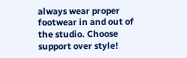always wear proper footwear in and out of the studio. Choose support over style!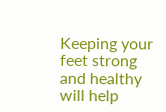Keeping your feet strong and healthy will help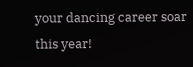your dancing career soar this year!